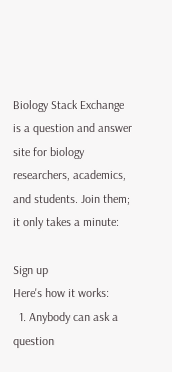Biology Stack Exchange is a question and answer site for biology researchers, academics, and students. Join them; it only takes a minute:

Sign up
Here's how it works:
  1. Anybody can ask a question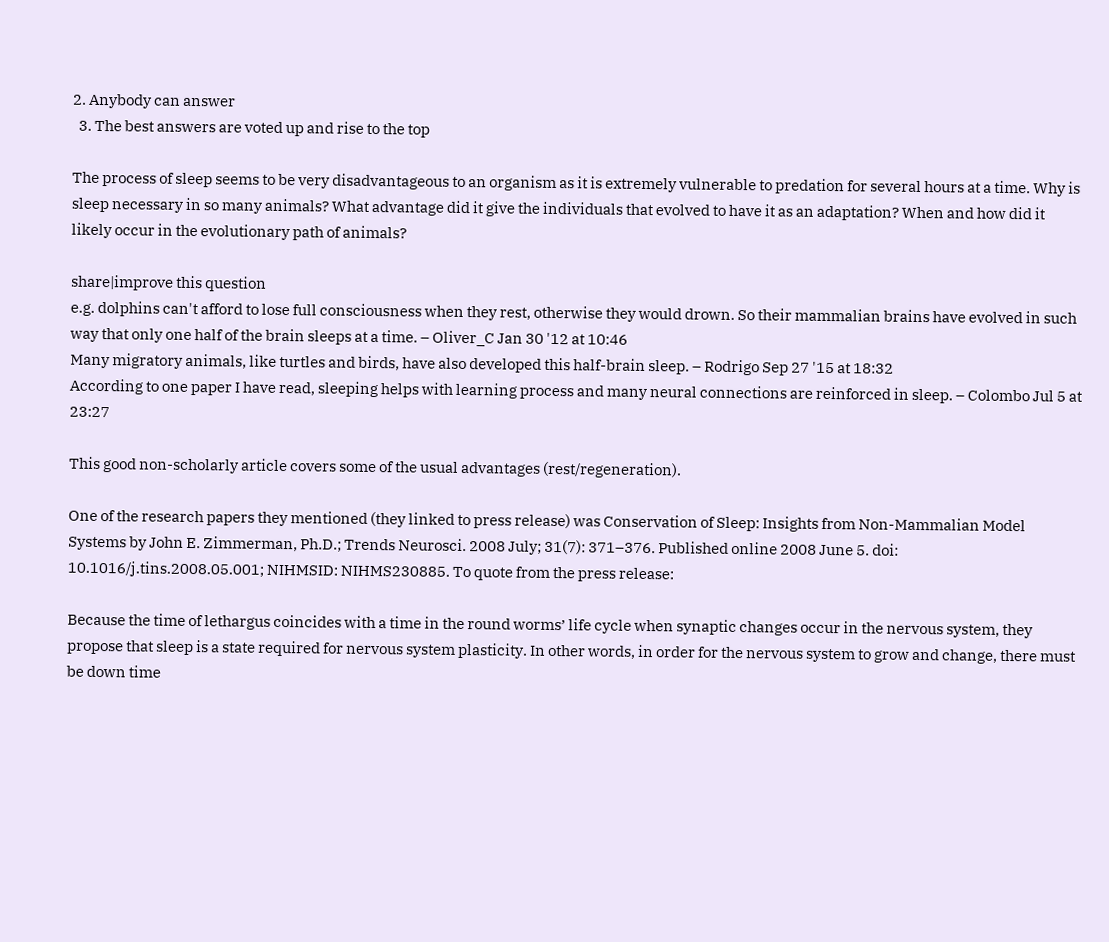2. Anybody can answer
  3. The best answers are voted up and rise to the top

The process of sleep seems to be very disadvantageous to an organism as it is extremely vulnerable to predation for several hours at a time. Why is sleep necessary in so many animals? What advantage did it give the individuals that evolved to have it as an adaptation? When and how did it likely occur in the evolutionary path of animals?

share|improve this question
e.g. dolphins can't afford to lose full consciousness when they rest, otherwise they would drown. So their mammalian brains have evolved in such way that only one half of the brain sleeps at a time. – Oliver_C Jan 30 '12 at 10:46
Many migratory animals, like turtles and birds, have also developed this half-brain sleep. – Rodrigo Sep 27 '15 at 18:32
According to one paper I have read, sleeping helps with learning process and many neural connections are reinforced in sleep. – Colombo Jul 5 at 23:27

This good non-scholarly article covers some of the usual advantages (rest/regeneration).

One of the research papers they mentioned (they linked to press release) was Conservation of Sleep: Insights from Non-Mammalian Model Systems by John E. Zimmerman, Ph.D.; Trends Neurosci. 2008 July; 31(7): 371–376. Published online 2008 June 5. doi: 10.1016/j.tins.2008.05.001; NIHMSID: NIHMS230885. To quote from the press release:

Because the time of lethargus coincides with a time in the round worms’ life cycle when synaptic changes occur in the nervous system, they propose that sleep is a state required for nervous system plasticity. In other words, in order for the nervous system to grow and change, there must be down time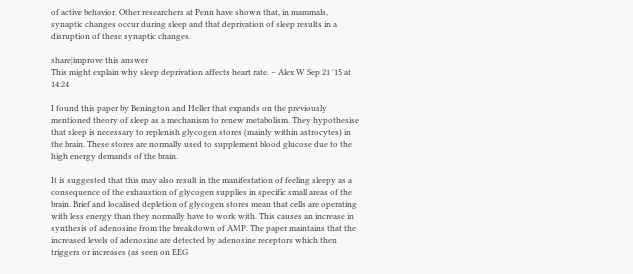of active behavior. Other researchers at Penn have shown that, in mammals, synaptic changes occur during sleep and that deprivation of sleep results in a disruption of these synaptic changes.

share|improve this answer
This might explain why sleep deprivation affects heart rate. – Alex W Sep 21 '15 at 14:24

I found this paper by Benington and Heller that expands on the previously mentioned theory of sleep as a mechanism to renew metabolism. They hypothesise that sleep is necessary to replenish glycogen stores (mainly within astrocytes) in the brain. These stores are normally used to supplement blood glucose due to the high energy demands of the brain.

It is suggested that this may also result in the manifestation of feeling sleepy as a consequence of the exhaustion of glycogen supplies in specific small areas of the brain. Brief and localised depletion of glycogen stores mean that cells are operating with less energy than they normally have to work with. This causes an increase in synthesis of adenosine from the breakdown of AMP. The paper maintains that the increased levels of adenosine are detected by adenosine receptors which then triggers or increases (as seen on EEG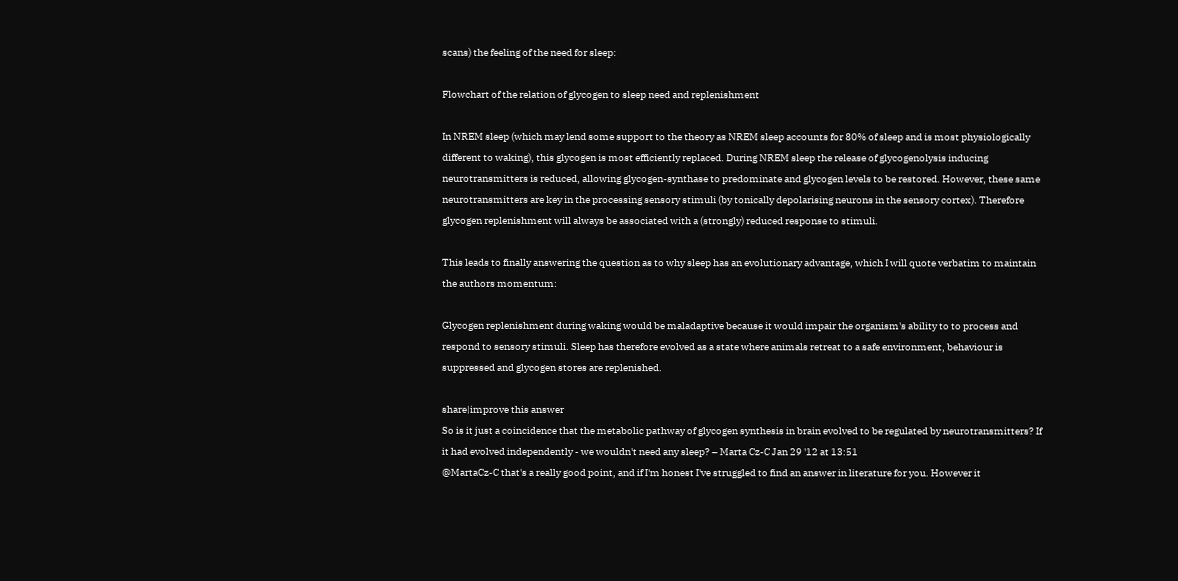scans) the feeling of the need for sleep:

Flowchart of the relation of glycogen to sleep need and replenishment

In NREM sleep (which may lend some support to the theory as NREM sleep accounts for 80% of sleep and is most physiologically different to waking), this glycogen is most efficiently replaced. During NREM sleep the release of glycogenolysis inducing neurotransmitters is reduced, allowing glycogen-synthase to predominate and glycogen levels to be restored. However, these same neurotransmitters are key in the processing sensory stimuli (by tonically depolarising neurons in the sensory cortex). Therefore glycogen replenishment will always be associated with a (strongly) reduced response to stimuli.

This leads to finally answering the question as to why sleep has an evolutionary advantage, which I will quote verbatim to maintain the authors momentum:

Glycogen replenishment during waking would be maladaptive because it would impair the organism's ability to to process and respond to sensory stimuli. Sleep has therefore evolved as a state where animals retreat to a safe environment, behaviour is suppressed and glycogen stores are replenished.

share|improve this answer
So is it just a coincidence that the metabolic pathway of glycogen synthesis in brain evolved to be regulated by neurotransmitters? If it had evolved independently - we wouldn't need any sleep? – Marta Cz-C Jan 29 '12 at 13:51
@MartaCz-C that's a really good point, and if I'm honest I've struggled to find an answer in literature for you. However it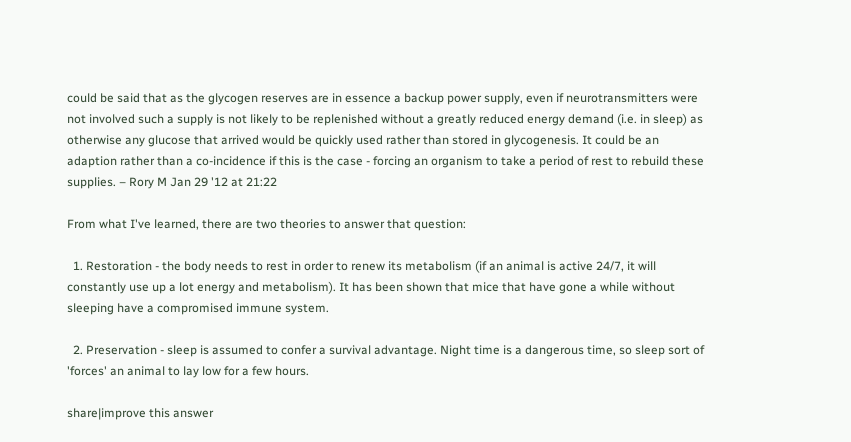could be said that as the glycogen reserves are in essence a backup power supply, even if neurotransmitters were not involved such a supply is not likely to be replenished without a greatly reduced energy demand (i.e. in sleep) as otherwise any glucose that arrived would be quickly used rather than stored in glycogenesis. It could be an adaption rather than a co-incidence if this is the case - forcing an organism to take a period of rest to rebuild these supplies. – Rory M Jan 29 '12 at 21:22

From what I've learned, there are two theories to answer that question:

  1. Restoration - the body needs to rest in order to renew its metabolism (if an animal is active 24/7, it will constantly use up a lot energy and metabolism). It has been shown that mice that have gone a while without sleeping have a compromised immune system.

  2. Preservation - sleep is assumed to confer a survival advantage. Night time is a dangerous time, so sleep sort of 'forces' an animal to lay low for a few hours.

share|improve this answer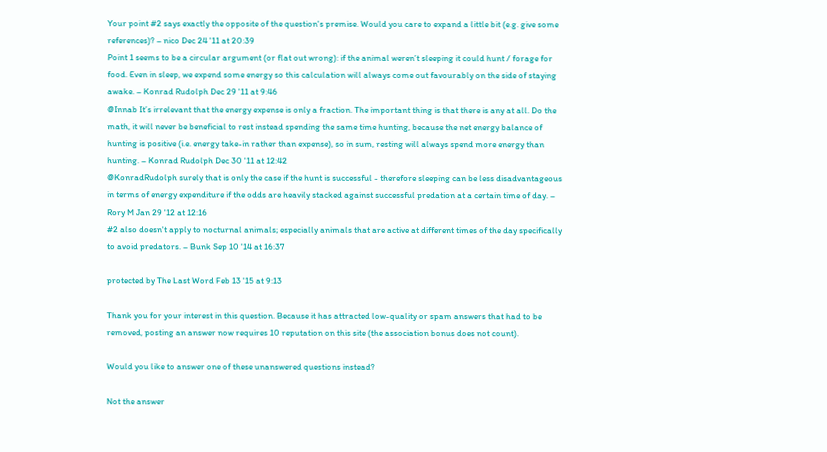Your point #2 says exactly the opposite of the question's premise. Would you care to expand a little bit (e.g. give some references)? – nico Dec 24 '11 at 20:39
Point 1 seems to be a circular argument (or flat out wrong): if the animal weren’t sleeping it could hunt / forage for food. Even in sleep, we expend some energy so this calculation will always come out favourably on the side of staying awake. – Konrad Rudolph Dec 29 '11 at 9:46
@Innab It’s irrelevant that the energy expense is only a fraction. The important thing is that there is any at all. Do the math, it will never be beneficial to rest instead spending the same time hunting, because the net energy balance of hunting is positive (i.e. energy take-in rather than expense), so in sum, resting will always spend more energy than hunting. – Konrad Rudolph Dec 30 '11 at 12:42
@KonradRudolph surely that is only the case if the hunt is successful - therefore sleeping can be less disadvantageous in terms of energy expenditure if the odds are heavily stacked against successful predation at a certain time of day. – Rory M Jan 29 '12 at 12:16
#2 also doesn't apply to nocturnal animals; especially animals that are active at different times of the day specifically to avoid predators. – Bunk Sep 10 '14 at 16:37

protected by The Last Word Feb 13 '15 at 9:13

Thank you for your interest in this question. Because it has attracted low-quality or spam answers that had to be removed, posting an answer now requires 10 reputation on this site (the association bonus does not count).

Would you like to answer one of these unanswered questions instead?

Not the answer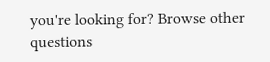you're looking for? Browse other questions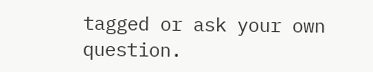tagged or ask your own question.